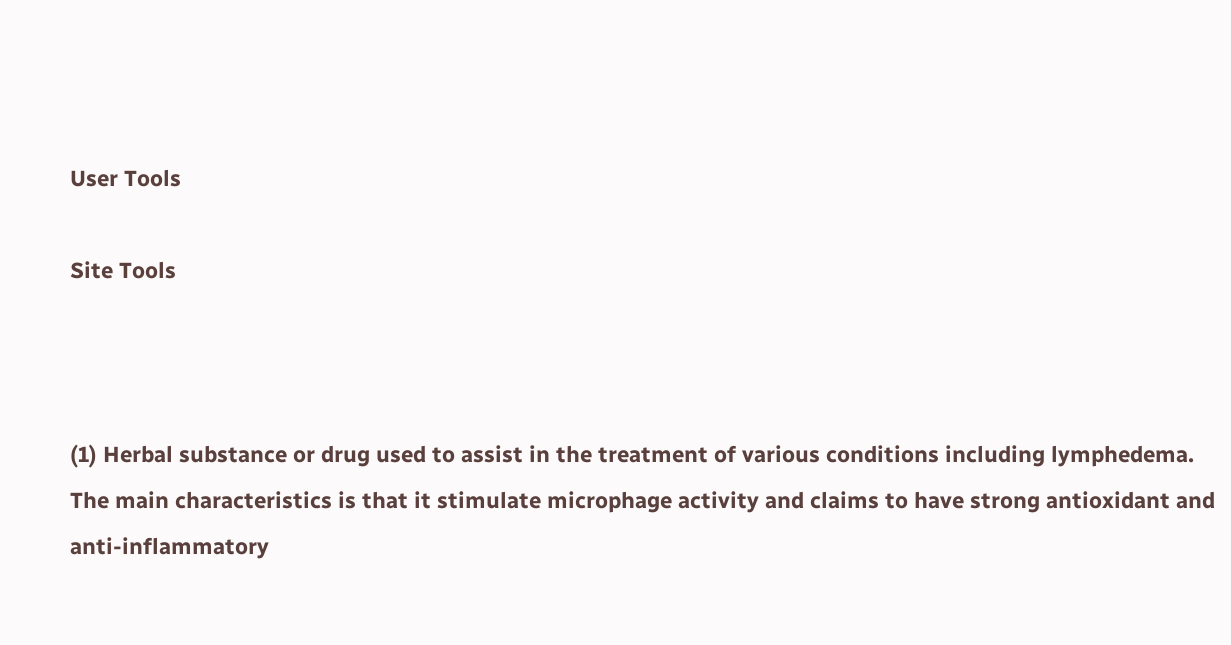User Tools

Site Tools



(1) Herbal substance or drug used to assist in the treatment of various conditions including lymphedema. The main characteristics is that it stimulate microphage activity and claims to have strong antioxidant and anti-inflammatory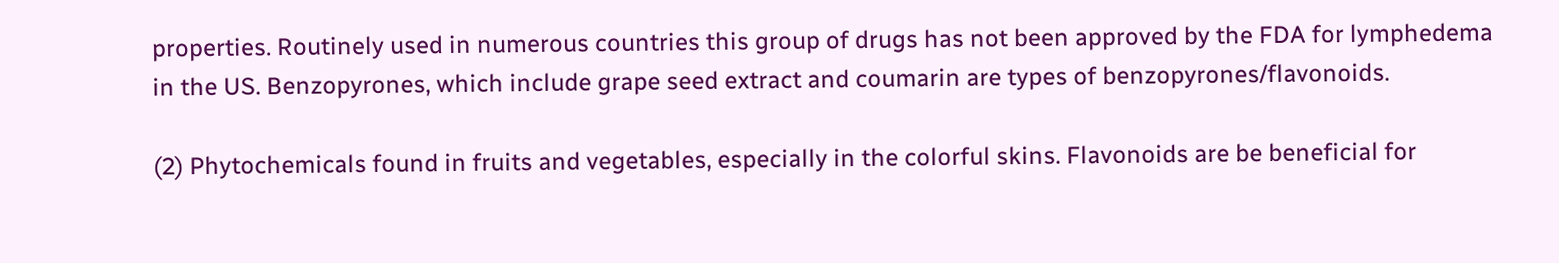properties. Routinely used in numerous countries this group of drugs has not been approved by the FDA for lymphedema in the US. Benzopyrones, which include grape seed extract and coumarin are types of benzopyrones/flavonoids.

(2) Phytochemicals found in fruits and vegetables, especially in the colorful skins. Flavonoids are be beneficial for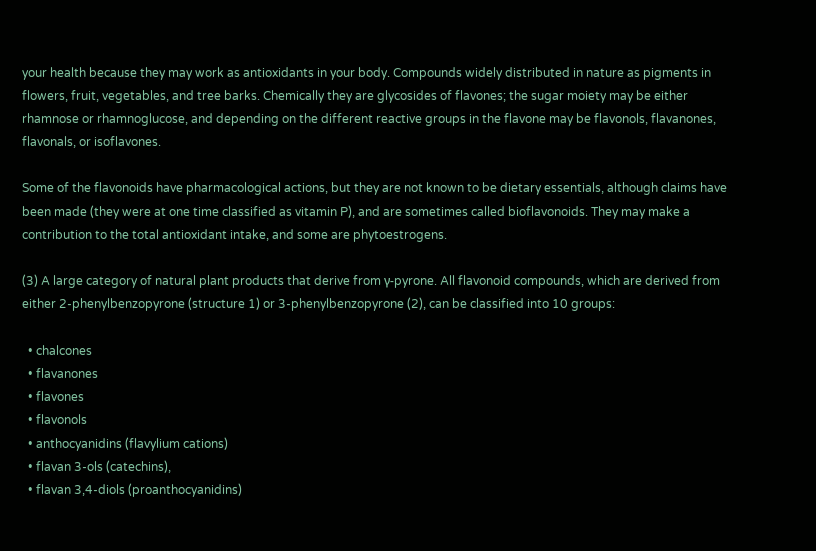your health because they may work as antioxidants in your body. Compounds widely distributed in nature as pigments in flowers, fruit, vegetables, and tree barks. Chemically they are glycosides of flavones; the sugar moiety may be either rhamnose or rhamnoglucose, and depending on the different reactive groups in the flavone may be flavonols, flavanones, flavonals, or isoflavones.

Some of the flavonoids have pharmacological actions, but they are not known to be dietary essentials, although claims have been made (they were at one time classified as vitamin P), and are sometimes called bioflavonoids. They may make a contribution to the total antioxidant intake, and some are phytoestrogens.

(3) A large category of natural plant products that derive from γ-pyrone. All flavonoid compounds, which are derived from either 2-phenylbenzopyrone (structure 1) or 3-phenylbenzopyrone (2), can be classified into 10 groups:

  • chalcones
  • flavanones
  • flavones
  • flavonols
  • anthocyanidins (flavylium cations)
  • flavan 3-ols (catechins),
  • flavan 3,4-diols (proanthocyanidins)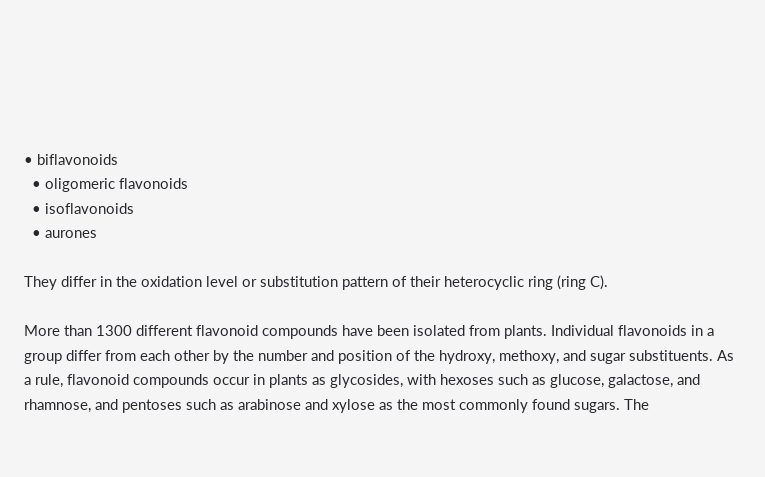• biflavonoids
  • oligomeric flavonoids
  • isoflavonoids
  • aurones

They differ in the oxidation level or substitution pattern of their heterocyclic ring (ring C).

More than 1300 different flavonoid compounds have been isolated from plants. Individual flavonoids in a group differ from each other by the number and position of the hydroxy, methoxy, and sugar substituents. As a rule, flavonoid compounds occur in plants as glycosides, with hexoses such as glucose, galactose, and rhamnose, and pentoses such as arabinose and xylose as the most commonly found sugars. The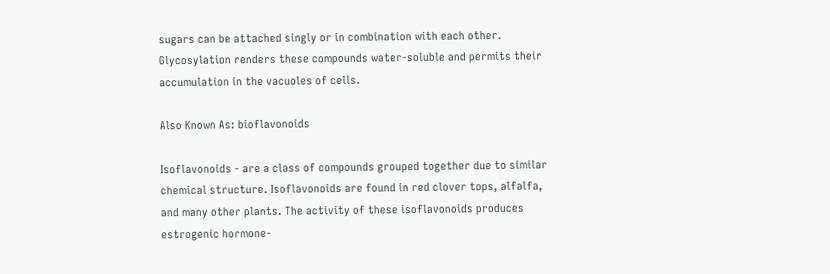sugars can be attached singly or in combination with each other. Glycosylation renders these compounds water-soluble and permits their accumulation in the vacuoles of cells.

Also Known As: bioflavonoids

Isoflavonoids - are a class of compounds grouped together due to similar chemical structure. Isoflavonoids are found in red clover tops, alfalfa, and many other plants. The activity of these isoflavonoids produces estrogenic hormone-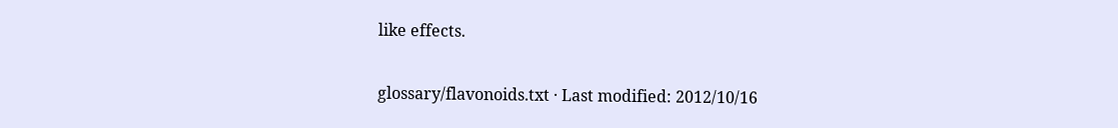like effects.

glossary/flavonoids.txt · Last modified: 2012/10/16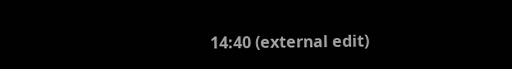14:40 (external edit)